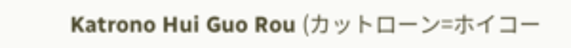Katrono Hui Guo Rou (カットローン=ホイコー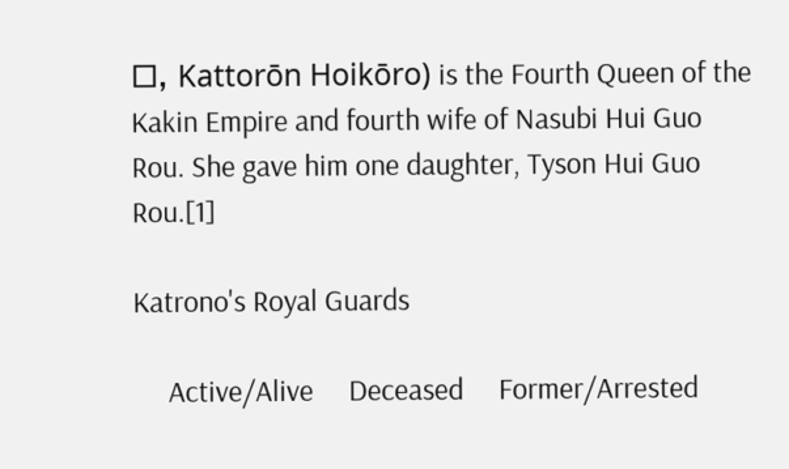ロ, Kattorōn Hoikōro) is the Fourth Queen of the Kakin Empire and fourth wife of Nasubi Hui Guo Rou. She gave him one daughter, Tyson Hui Guo Rou.[1]

Katrono's Royal Guards

     Active/Alive     Deceased     Former/Arrested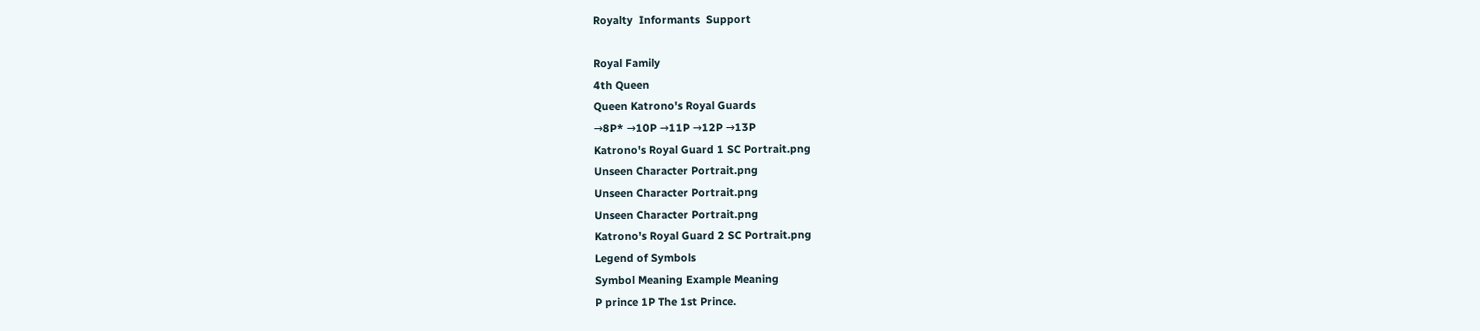Royalty  Informants  Support

Royal Family
4th Queen
Queen Katrono's Royal Guards
→8P* →10P →11P →12P →13P
Katrono's Royal Guard 1 SC Portrait.png
Unseen Character Portrait.png
Unseen Character Portrait.png
Unseen Character Portrait.png
Katrono's Royal Guard 2 SC Portrait.png
Legend of Symbols
Symbol Meaning Example Meaning
P prince 1P The 1st Prince.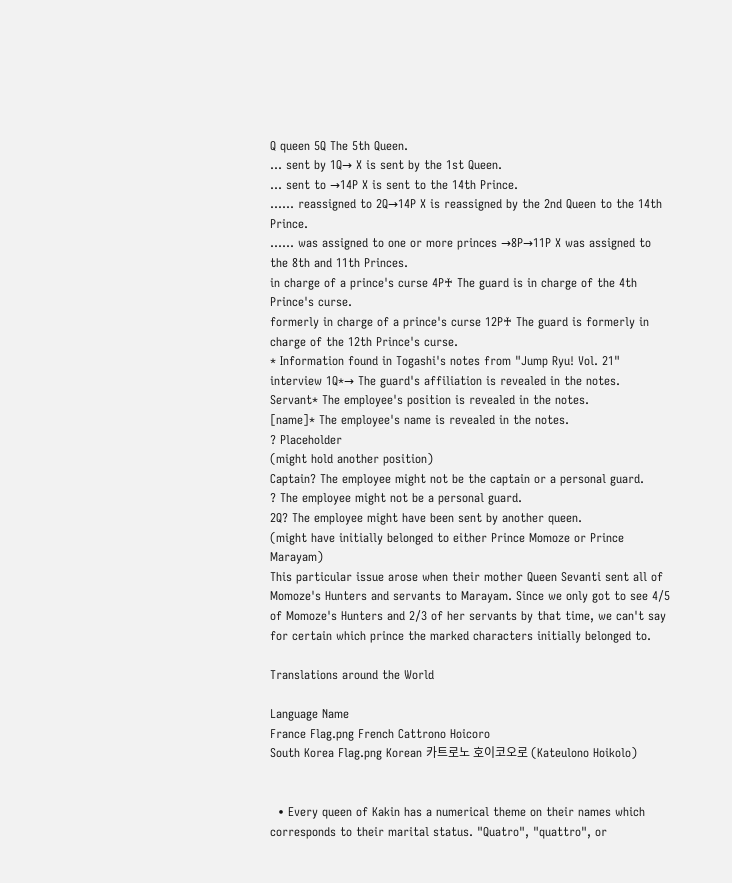Q queen 5Q The 5th Queen.
... sent by 1Q→ X is sent by the 1st Queen.
... sent to →14P X is sent to the 14th Prince.
...... reassigned to 2Q→14P X is reassigned by the 2nd Queen to the 14th Prince.
...... was assigned to one or more princes →8P→11P X was assigned to the 8th and 11th Princes.
in charge of a prince's curse 4P♰ The guard is in charge of the 4th Prince's curse.
formerly in charge of a prince's curse 12P♰ The guard is formerly in charge of the 12th Prince's curse.
* Information found in Togashi's notes from "Jump Ryu! Vol. 21" interview 1Q*→ The guard's affiliation is revealed in the notes.
Servant* The employee's position is revealed in the notes.
[name]* The employee's name is revealed in the notes.
? Placeholder
(might hold another position)
Captain? The employee might not be the captain or a personal guard.
? The employee might not be a personal guard.
2Q? The employee might have been sent by another queen.
(might have initially belonged to either Prince Momoze or Prince Marayam)
This particular issue arose when their mother Queen Sevanti sent all of Momoze's Hunters and servants to Marayam. Since we only got to see 4/5 of Momoze's Hunters and 2/3 of her servants by that time, we can't say for certain which prince the marked characters initially belonged to.

Translations around the World

Language Name
France Flag.png French Cattrono Hoicoro
South Korea Flag.png Korean 카트로노 호이코오로 (Kateulono Hoikolo)


  • Every queen of Kakin has a numerical theme on their names which corresponds to their marital status. "Quatro", "quattro", or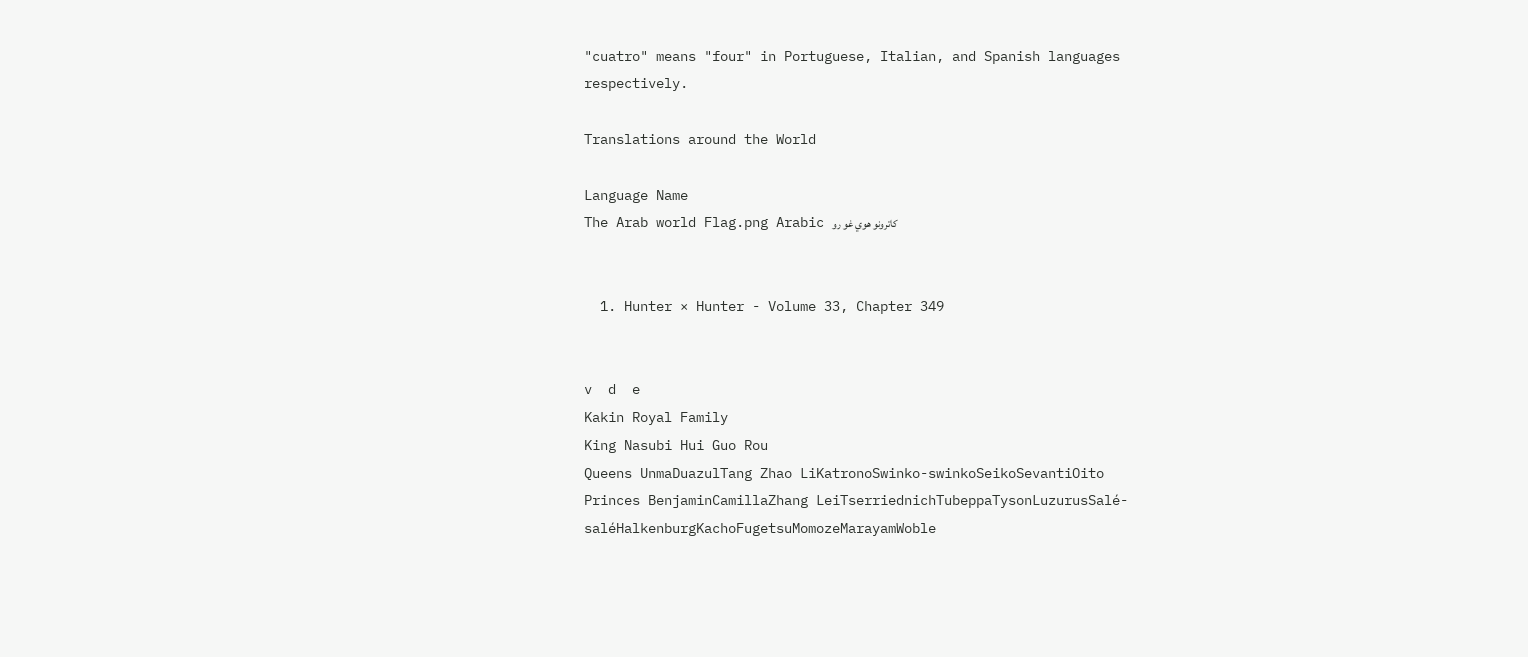"cuatro" means "four" in Portuguese, Italian, and Spanish languages respectively.

Translations around the World

Language Name
The Arab world Flag.png Arabic كاترونو هوي غو رو


  1. Hunter × Hunter - Volume 33, Chapter 349


v  d  e
Kakin Royal Family
King Nasubi Hui Guo Rou
Queens UnmaDuazulTang Zhao LiKatronoSwinko-swinkoSeikoSevantiOito
Princes BenjaminCamillaZhang LeiTserriednichTubeppaTysonLuzurusSalé-saléHalkenburgKachoFugetsuMomozeMarayamWoble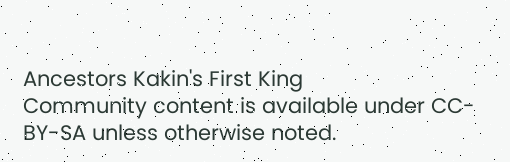Ancestors Kakin's First King
Community content is available under CC-BY-SA unless otherwise noted.